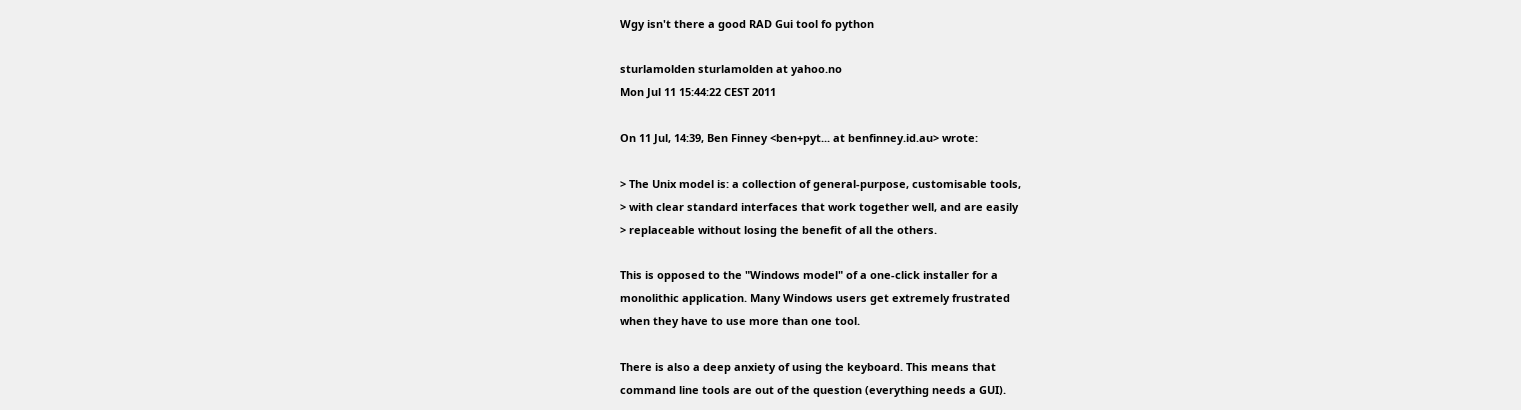Wgy isn't there a good RAD Gui tool fo python

sturlamolden sturlamolden at yahoo.no
Mon Jul 11 15:44:22 CEST 2011

On 11 Jul, 14:39, Ben Finney <ben+pyt... at benfinney.id.au> wrote:

> The Unix model is: a collection of general-purpose, customisable tools,
> with clear standard interfaces that work together well, and are easily
> replaceable without losing the benefit of all the others.

This is opposed to the "Windows model" of a one-click installer for a
monolithic application. Many Windows users get extremely frustrated
when they have to use more than one tool.

There is also a deep anxiety of using the keyboard. This means that
command line tools are out of the question (everything needs a GUI).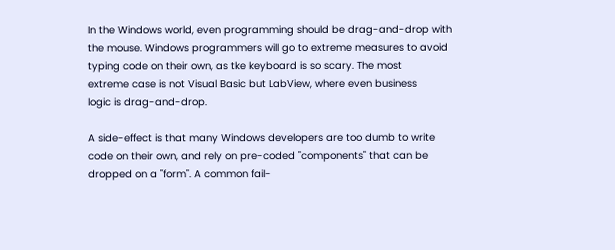In the Windows world, even programming should be drag-and-drop with
the mouse. Windows programmers will go to extreme measures to avoid
typing code on their own, as tke keyboard is so scary. The most
extreme case is not Visual Basic but LabView, where even business
logic is drag-and-drop.

A side-effect is that many Windows developers are too dumb to write
code on their own, and rely on pre-coded "components" that can be
dropped on a "form". A common fail-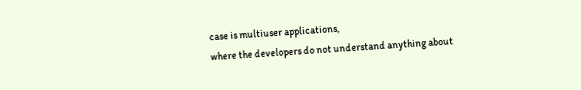case is multiuser applications,
where the developers do not understand anything about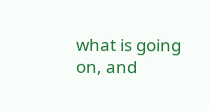what is going
on, and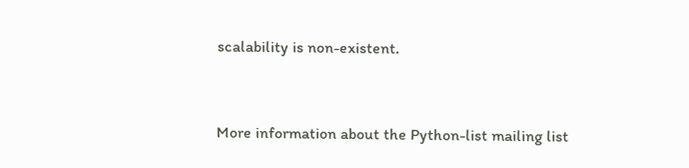scalability is non-existent.


More information about the Python-list mailing list